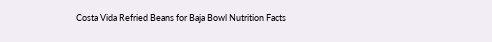Costa Vida Refried Beans for Baja Bowl Nutrition Facts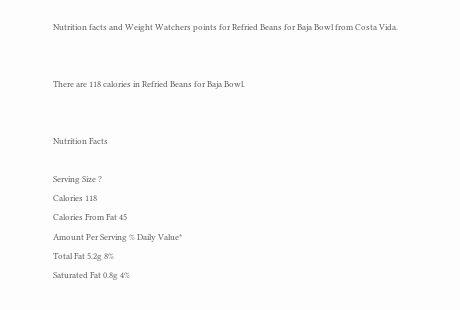Nutrition facts and Weight Watchers points for Refried Beans for Baja Bowl from Costa Vida.


There are 118 calories in Refried Beans for Baja Bowl.


Nutrition Facts

Serving Size ?
Calories 118
Calories From Fat 45
Amount Per Serving % Daily Value*
Total Fat 5.2g 8%
Saturated Fat 0.8g 4%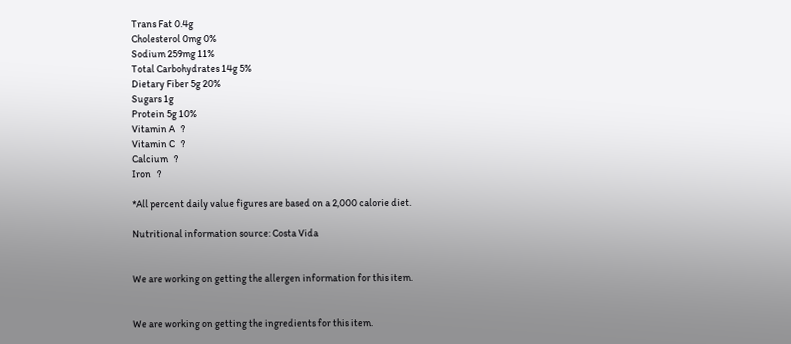Trans Fat 0.4g
Cholesterol 0mg 0%
Sodium 259mg 11%
Total Carbohydrates 14g 5%
Dietary Fiber 5g 20%
Sugars 1g
Protein 5g 10%
Vitamin A   ?
Vitamin C   ?
Calcium   ?
Iron   ?

*All percent daily value figures are based on a 2,000 calorie diet.

Nutritional information source: Costa Vida


We are working on getting the allergen information for this item.


We are working on getting the ingredients for this item.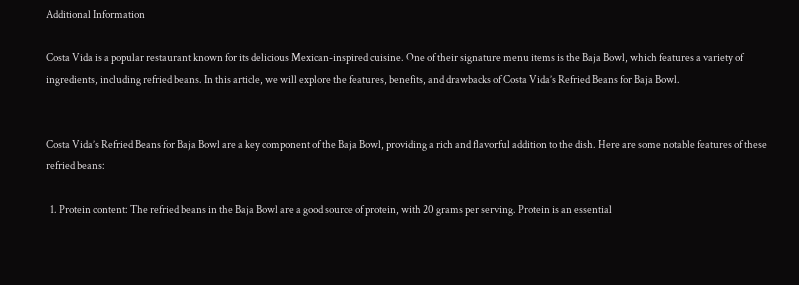Additional Information

Costa Vida is a popular restaurant known for its delicious Mexican-inspired cuisine. One of their signature menu items is the Baja Bowl, which features a variety of ingredients, including refried beans. In this article, we will explore the features, benefits, and drawbacks of Costa Vida’s Refried Beans for Baja Bowl.


Costa Vida’s Refried Beans for Baja Bowl are a key component of the Baja Bowl, providing a rich and flavorful addition to the dish. Here are some notable features of these refried beans:

  1. Protein content: The refried beans in the Baja Bowl are a good source of protein, with 20 grams per serving. Protein is an essential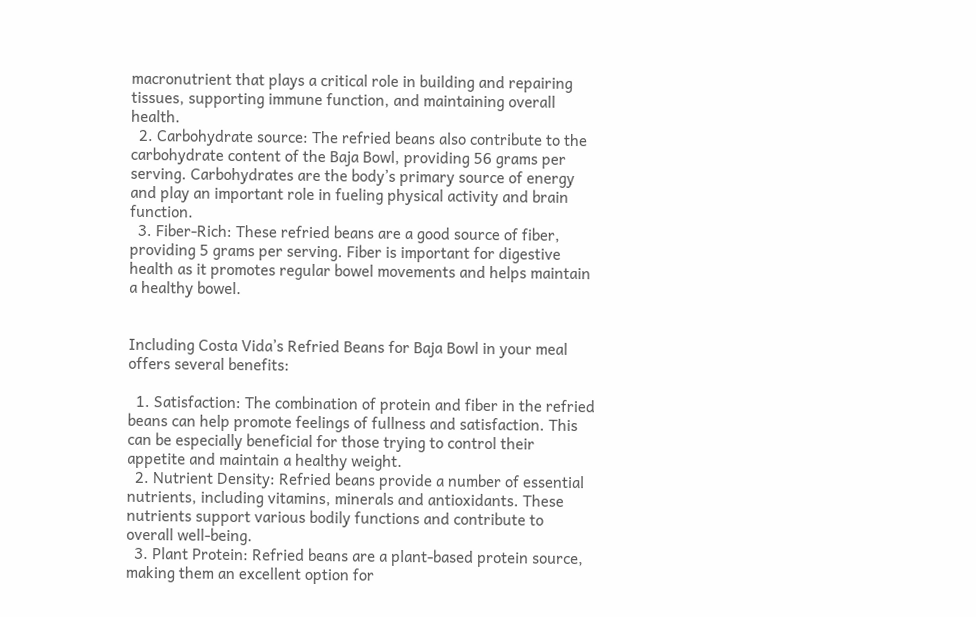macronutrient that plays a critical role in building and repairing tissues, supporting immune function, and maintaining overall health.
  2. Carbohydrate source: The refried beans also contribute to the carbohydrate content of the Baja Bowl, providing 56 grams per serving. Carbohydrates are the body’s primary source of energy and play an important role in fueling physical activity and brain function.
  3. Fiber-Rich: These refried beans are a good source of fiber, providing 5 grams per serving. Fiber is important for digestive health as it promotes regular bowel movements and helps maintain a healthy bowel.


Including Costa Vida’s Refried Beans for Baja Bowl in your meal offers several benefits:

  1. Satisfaction: The combination of protein and fiber in the refried beans can help promote feelings of fullness and satisfaction. This can be especially beneficial for those trying to control their appetite and maintain a healthy weight.
  2. Nutrient Density: Refried beans provide a number of essential nutrients, including vitamins, minerals and antioxidants. These nutrients support various bodily functions and contribute to overall well-being.
  3. Plant Protein: Refried beans are a plant-based protein source, making them an excellent option for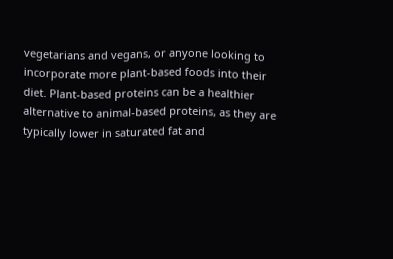vegetarians and vegans, or anyone looking to incorporate more plant-based foods into their diet. Plant-based proteins can be a healthier alternative to animal-based proteins, as they are typically lower in saturated fat and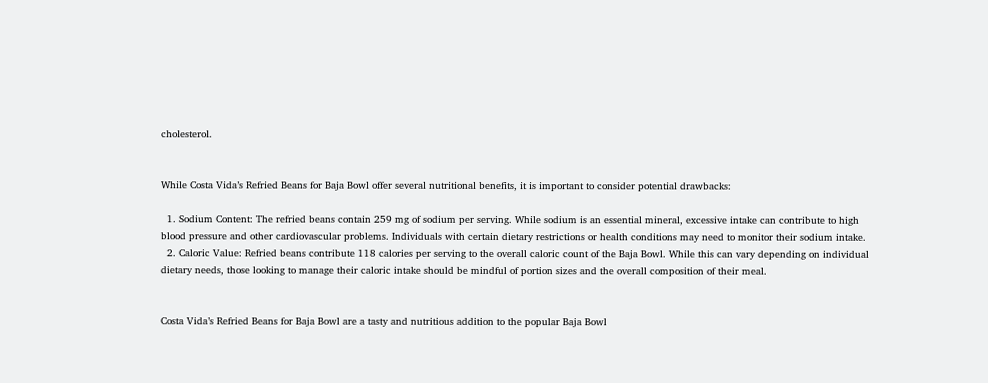cholesterol.


While Costa Vida’s Refried Beans for Baja Bowl offer several nutritional benefits, it is important to consider potential drawbacks:

  1. Sodium Content: The refried beans contain 259 mg of sodium per serving. While sodium is an essential mineral, excessive intake can contribute to high blood pressure and other cardiovascular problems. Individuals with certain dietary restrictions or health conditions may need to monitor their sodium intake.
  2. Caloric Value: Refried beans contribute 118 calories per serving to the overall caloric count of the Baja Bowl. While this can vary depending on individual dietary needs, those looking to manage their caloric intake should be mindful of portion sizes and the overall composition of their meal.


Costa Vida’s Refried Beans for Baja Bowl are a tasty and nutritious addition to the popular Baja Bowl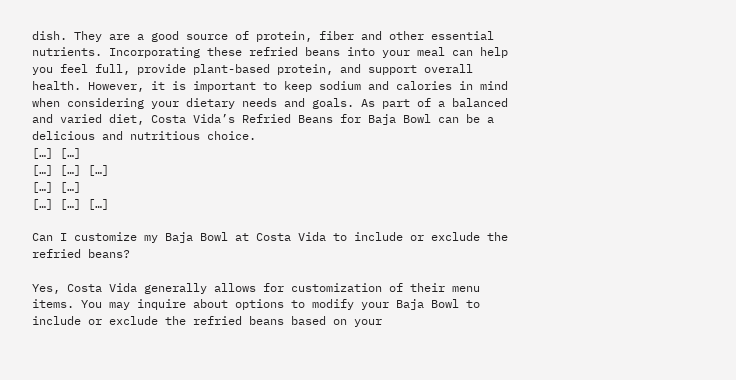dish. They are a good source of protein, fiber and other essential nutrients. Incorporating these refried beans into your meal can help you feel full, provide plant-based protein, and support overall health. However, it is important to keep sodium and calories in mind when considering your dietary needs and goals. As part of a balanced and varied diet, Costa Vida’s Refried Beans for Baja Bowl can be a delicious and nutritious choice.
[…] […]
[…] […] […]
[…] […]
[…] […] […]

Can I customize my Baja Bowl at Costa Vida to include or exclude the refried beans?

Yes, Costa Vida generally allows for customization of their menu items. You may inquire about options to modify your Baja Bowl to include or exclude the refried beans based on your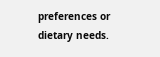preferences or dietary needs.